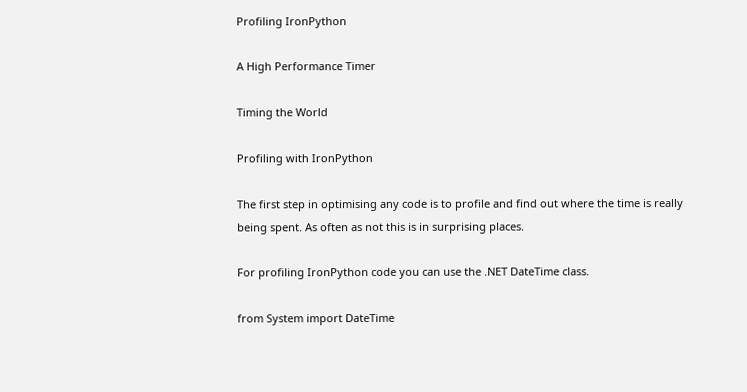Profiling IronPython

A High Performance Timer

Timing the World

Profiling with IronPython

The first step in optimising any code is to profile and find out where the time is really being spent. As often as not this is in surprising places.

For profiling IronPython code you can use the .NET DateTime class.

from System import DateTime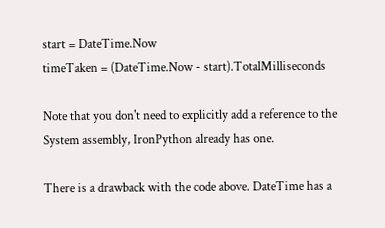start = DateTime.Now
timeTaken = (DateTime.Now - start).TotalMilliseconds

Note that you don't need to explicitly add a reference to the System assembly, IronPython already has one.

There is a drawback with the code above. DateTime has a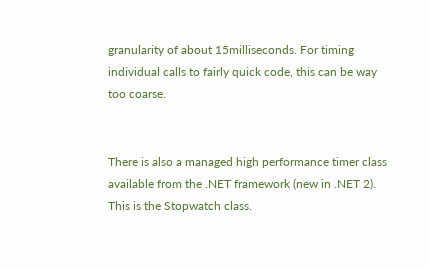granularity of about 15milliseconds. For timing individual calls to fairly quick code, this can be way too coarse.


There is also a managed high performance timer class available from the .NET framework (new in .NET 2). This is the Stopwatch class.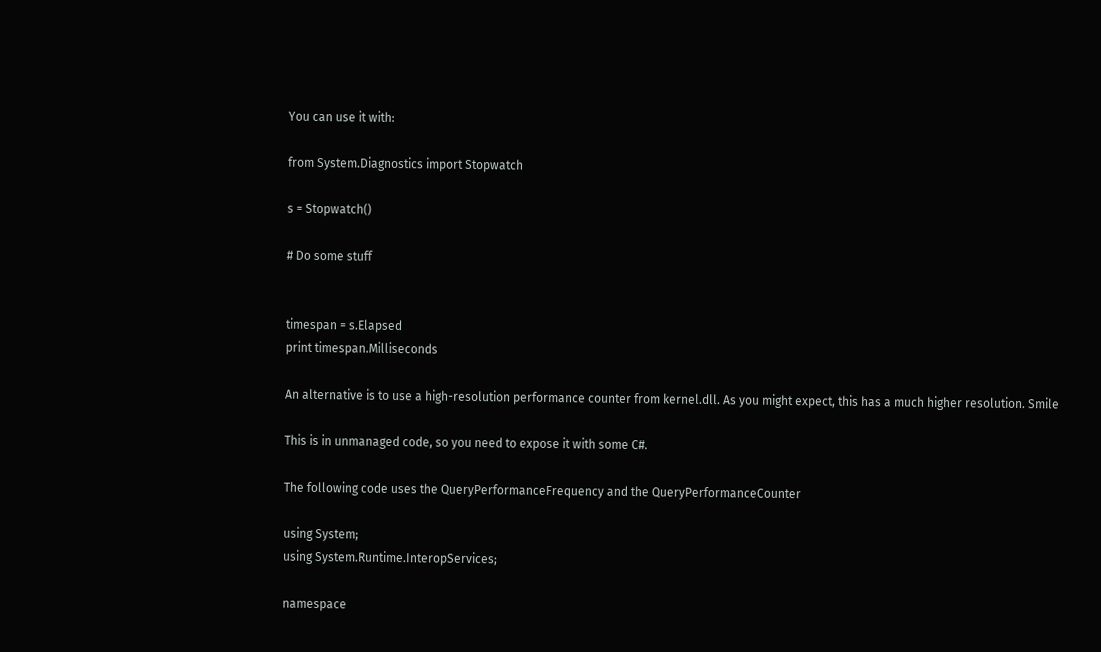You can use it with:

from System.Diagnostics import Stopwatch

s = Stopwatch()

# Do some stuff


timespan = s.Elapsed
print timespan.Milliseconds

An alternative is to use a high-resolution performance counter from kernel.dll. As you might expect, this has a much higher resolution. Smile

This is in unmanaged code, so you need to expose it with some C#.

The following code uses the QueryPerformanceFrequency and the QueryPerformanceCounter

using System;
using System.Runtime.InteropServices;

namespace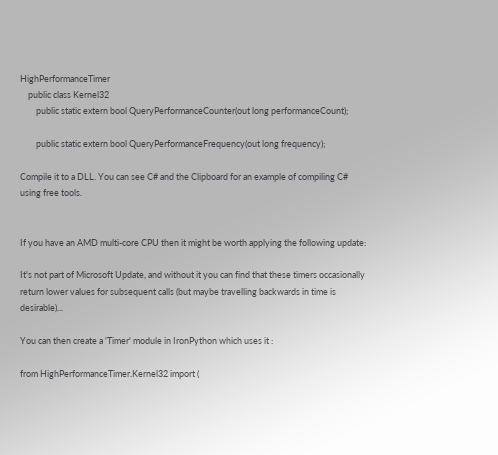HighPerformanceTimer
    public class Kernel32
        public static extern bool QueryPerformanceCounter(out long performanceCount);

        public static extern bool QueryPerformanceFrequency(out long frequency);

Compile it to a DLL. You can see C# and the Clipboard for an example of compiling C# using free tools.


If you have an AMD multi-core CPU then it might be worth applying the following update:

It's not part of Microsoft Update, and without it you can find that these timers occasionally return lower values for subsequent calls (but maybe travelling backwards in time is desirable)...

You can then create a 'Timer' module in IronPython which uses it :

from HighPerformanceTimer.Kernel32 import (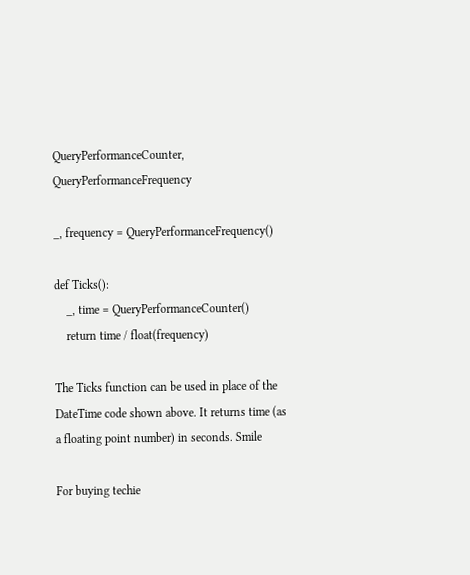QueryPerformanceCounter, QueryPerformanceFrequency

_, frequency = QueryPerformanceFrequency()

def Ticks():
    _, time = QueryPerformanceCounter()
    return time / float(frequency)

The Ticks function can be used in place of the DateTime code shown above. It returns time (as a floating point number) in seconds. Smile

For buying techie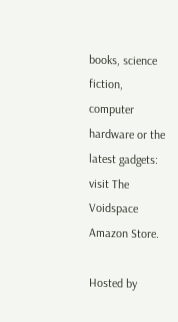books, science fiction, computer hardware or the latest gadgets: visit The Voidspace Amazon Store.

Hosted by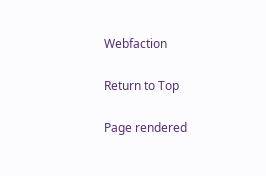Webfaction

Return to Top

Page rendered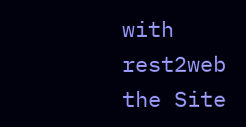with rest2web the Site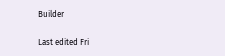Builder

Last edited Fri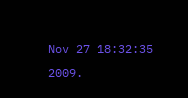Nov 27 18:32:35 2009.